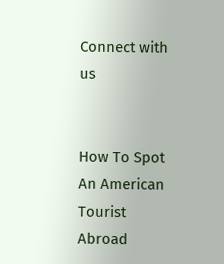Connect with us


How To Spot An American Tourist Abroad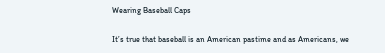Wearing Baseball Caps

It’s true that baseball is an American pastime and as Americans, we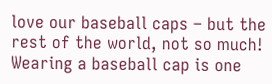love our baseball caps – but the rest of the world, not so much! Wearing a baseball cap is one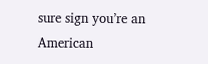sure sign you’re an American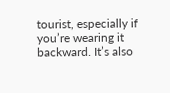tourist, especially if you’re wearing it backward. It’s also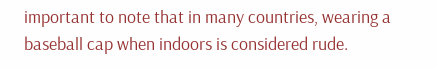important to note that in many countries, wearing a baseball cap when indoors is considered rude.